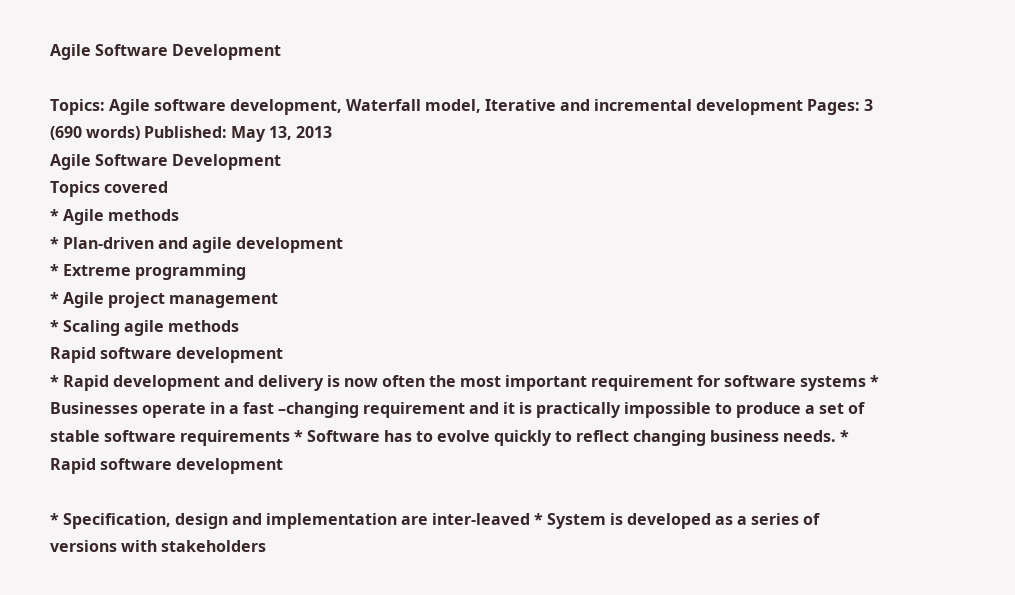Agile Software Development

Topics: Agile software development, Waterfall model, Iterative and incremental development Pages: 3 (690 words) Published: May 13, 2013
Agile Software Development
Topics covered
* Agile methods
* Plan-driven and agile development
* Extreme programming
* Agile project management
* Scaling agile methods
Rapid software development
* Rapid development and delivery is now often the most important requirement for software systems * Businesses operate in a fast –changing requirement and it is practically impossible to produce a set of stable software requirements * Software has to evolve quickly to reflect changing business needs. * Rapid software development

* Specification, design and implementation are inter-leaved * System is developed as a series of versions with stakeholders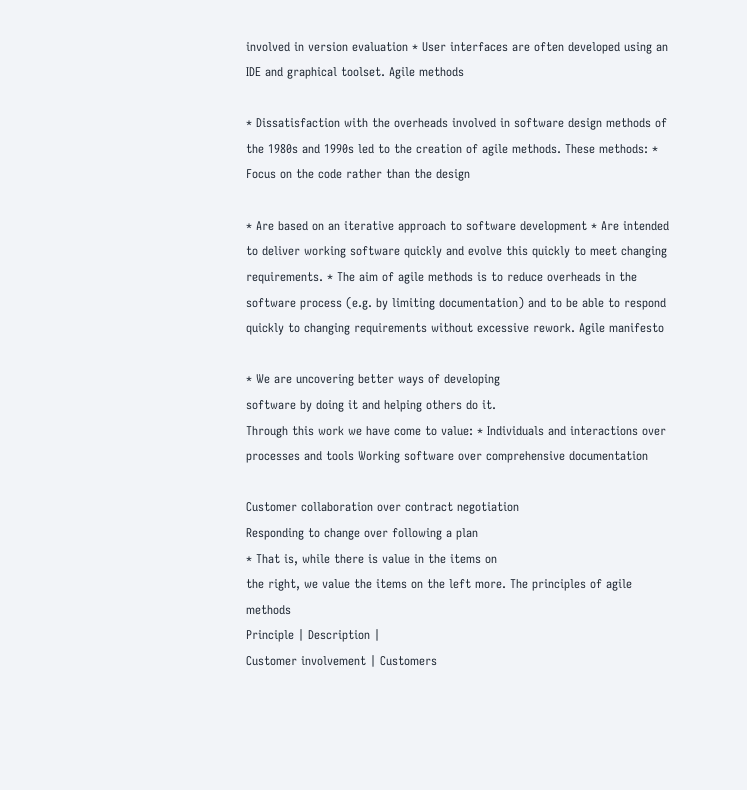involved in version evaluation * User interfaces are often developed using an IDE and graphical toolset. Agile methods

* Dissatisfaction with the overheads involved in software design methods of the 1980s and 1990s led to the creation of agile methods. These methods: * Focus on the code rather than the design

* Are based on an iterative approach to software development * Are intended to deliver working software quickly and evolve this quickly to meet changing requirements. * The aim of agile methods is to reduce overheads in the software process (e.g. by limiting documentation) and to be able to respond quickly to changing requirements without excessive rework. Agile manifesto

* We are uncovering better ways of developing
software by doing it and helping others do it.
Through this work we have come to value: * Individuals and interactions over processes and tools Working software over comprehensive documentation

Customer collaboration over contract negotiation
Responding to change over following a plan
* That is, while there is value in the items on
the right, we value the items on the left more. The principles of agile methods
Principle | Description |
Customer involvement | Customers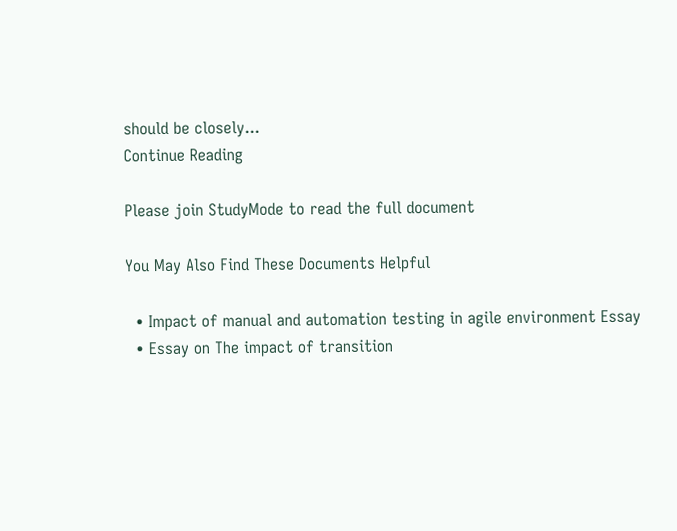should be closely...
Continue Reading

Please join StudyMode to read the full document

You May Also Find These Documents Helpful

  • Impact of manual and automation testing in agile environment Essay
  • Essay on The impact of transition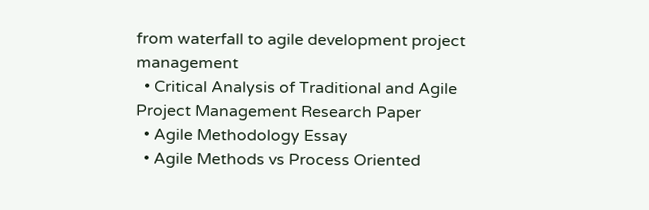from waterfall to agile development project management
  • Critical Analysis of Traditional and Agile Project Management Research Paper
  • Agile Methodology Essay
  • Agile Methods vs Process Oriented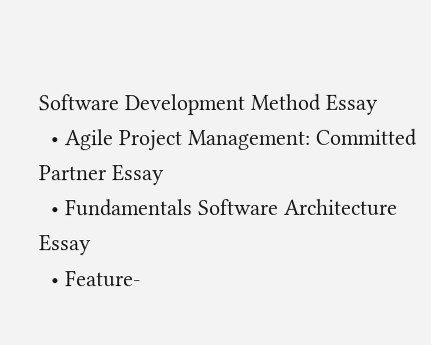Software Development Method Essay
  • Agile Project Management: Committed Partner Essay
  • Fundamentals Software Architecture Essay
  • Feature-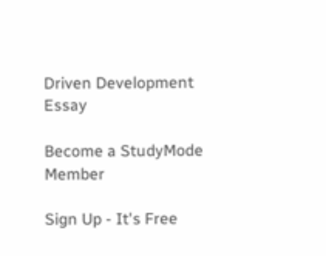Driven Development Essay

Become a StudyMode Member

Sign Up - It's Free